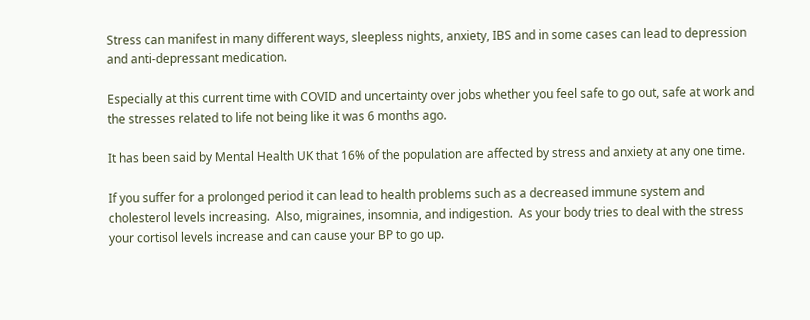Stress can manifest in many different ways, sleepless nights, anxiety, IBS and in some cases can lead to depression and anti-depressant medication.

Especially at this current time with COVID and uncertainty over jobs whether you feel safe to go out, safe at work and the stresses related to life not being like it was 6 months ago.

It has been said by Mental Health UK that 16% of the population are affected by stress and anxiety at any one time.

If you suffer for a prolonged period it can lead to health problems such as a decreased immune system and cholesterol levels increasing.  Also, migraines, insomnia, and indigestion.  As your body tries to deal with the stress your cortisol levels increase and can cause your BP to go up.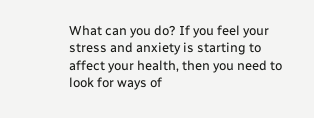What can you do? If you feel your stress and anxiety is starting to affect your health, then you need to look for ways of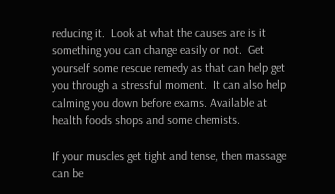reducing it.  Look at what the causes are is it something you can change easily or not.  Get yourself some rescue remedy as that can help get you through a stressful moment.  It can also help calming you down before exams. Available at health foods shops and some chemists.

If your muscles get tight and tense, then massage can be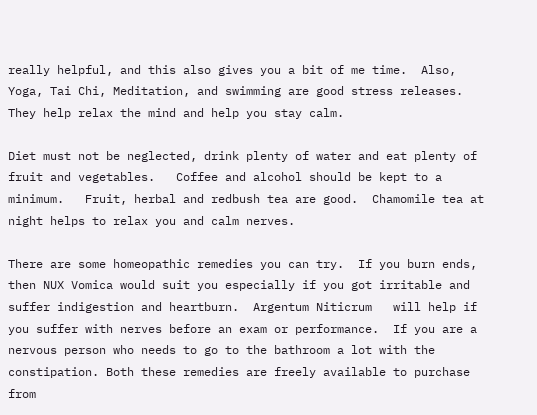really helpful, and this also gives you a bit of me time.  Also, Yoga, Tai Chi, Meditation, and swimming are good stress releases.  They help relax the mind and help you stay calm.

Diet must not be neglected, drink plenty of water and eat plenty of fruit and vegetables.   Coffee and alcohol should be kept to a minimum.   Fruit, herbal and redbush tea are good.  Chamomile tea at night helps to relax you and calm nerves.

There are some homeopathic remedies you can try.  If you burn ends, then NUX Vomica would suit you especially if you got irritable and suffer indigestion and heartburn.  Argentum Niticrum   will help if you suffer with nerves before an exam or performance.  If you are a nervous person who needs to go to the bathroom a lot with the constipation. Both these remedies are freely available to purchase from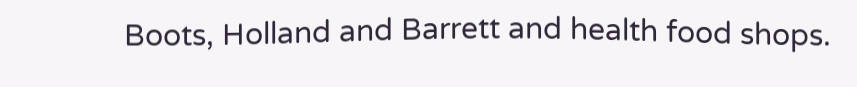Boots, Holland and Barrett and health food shops.